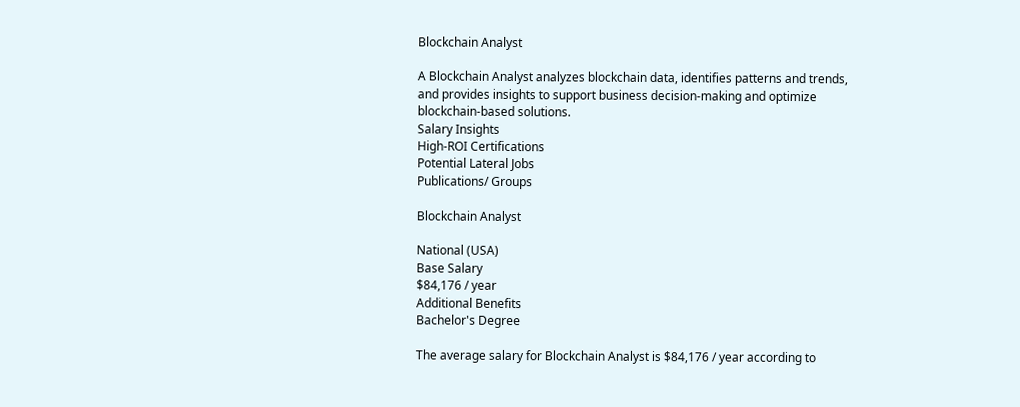Blockchain Analyst

A Blockchain Analyst analyzes blockchain data, identifies patterns and trends, and provides insights to support business decision-making and optimize blockchain-based solutions.
Salary Insights
High-ROI Certifications
Potential Lateral Jobs
Publications/ Groups

Blockchain Analyst

National (USA)
Base Salary
$84,176 / year
Additional Benefits
Bachelor's Degree

The average salary for Blockchain Analyst is $84,176 / year according to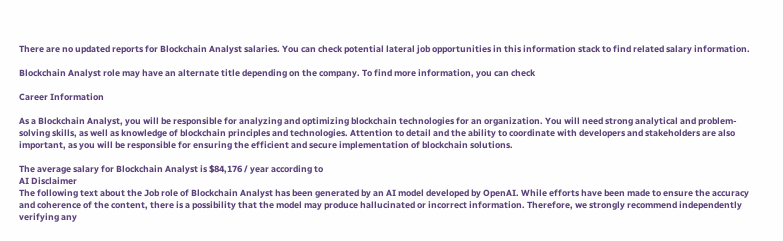There are no updated reports for Blockchain Analyst salaries. You can check potential lateral job opportunities in this information stack to find related salary information.

Blockchain Analyst role may have an alternate title depending on the company. To find more information, you can check

Career Information

As a Blockchain Analyst, you will be responsible for analyzing and optimizing blockchain technologies for an organization. You will need strong analytical and problem-solving skills, as well as knowledge of blockchain principles and technologies. Attention to detail and the ability to coordinate with developers and stakeholders are also important, as you will be responsible for ensuring the efficient and secure implementation of blockchain solutions.

The average salary for Blockchain Analyst is $84,176 / year according to
AI Disclaimer
The following text about the Job role of Blockchain Analyst has been generated by an AI model developed by OpenAI. While efforts have been made to ensure the accuracy and coherence of the content, there is a possibility that the model may produce hallucinated or incorrect information. Therefore, we strongly recommend independently verifying any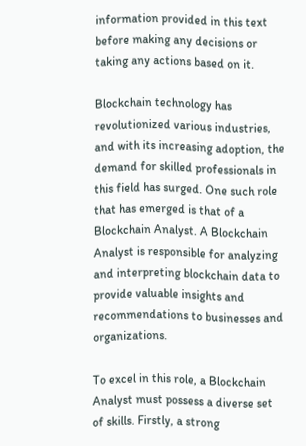information provided in this text before making any decisions or taking any actions based on it.

Blockchain technology has revolutionized various industries, and with its increasing adoption, the demand for skilled professionals in this field has surged. One such role that has emerged is that of a Blockchain Analyst. A Blockchain Analyst is responsible for analyzing and interpreting blockchain data to provide valuable insights and recommendations to businesses and organizations.

To excel in this role, a Blockchain Analyst must possess a diverse set of skills. Firstly, a strong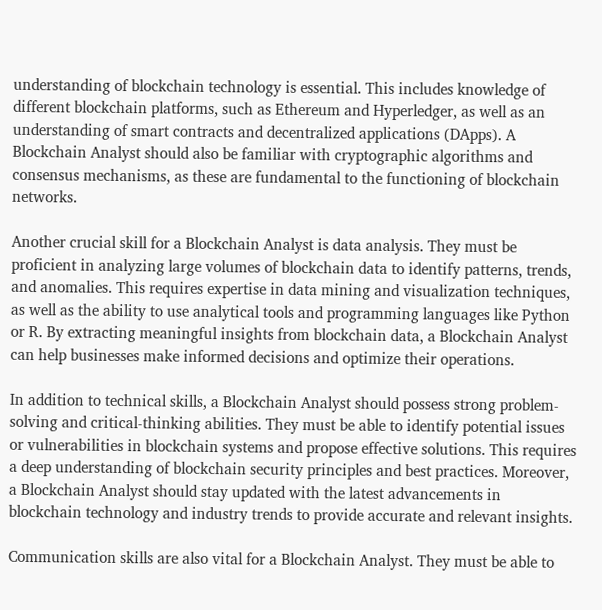understanding of blockchain technology is essential. This includes knowledge of different blockchain platforms, such as Ethereum and Hyperledger, as well as an understanding of smart contracts and decentralized applications (DApps). A Blockchain Analyst should also be familiar with cryptographic algorithms and consensus mechanisms, as these are fundamental to the functioning of blockchain networks.

Another crucial skill for a Blockchain Analyst is data analysis. They must be proficient in analyzing large volumes of blockchain data to identify patterns, trends, and anomalies. This requires expertise in data mining and visualization techniques, as well as the ability to use analytical tools and programming languages like Python or R. By extracting meaningful insights from blockchain data, a Blockchain Analyst can help businesses make informed decisions and optimize their operations.

In addition to technical skills, a Blockchain Analyst should possess strong problem-solving and critical-thinking abilities. They must be able to identify potential issues or vulnerabilities in blockchain systems and propose effective solutions. This requires a deep understanding of blockchain security principles and best practices. Moreover, a Blockchain Analyst should stay updated with the latest advancements in blockchain technology and industry trends to provide accurate and relevant insights.

Communication skills are also vital for a Blockchain Analyst. They must be able to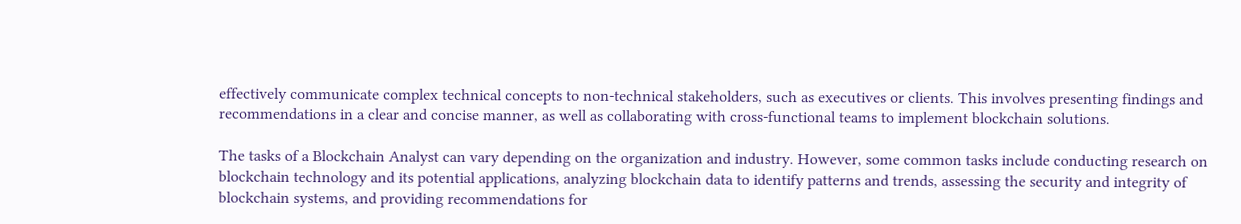effectively communicate complex technical concepts to non-technical stakeholders, such as executives or clients. This involves presenting findings and recommendations in a clear and concise manner, as well as collaborating with cross-functional teams to implement blockchain solutions.

The tasks of a Blockchain Analyst can vary depending on the organization and industry. However, some common tasks include conducting research on blockchain technology and its potential applications, analyzing blockchain data to identify patterns and trends, assessing the security and integrity of blockchain systems, and providing recommendations for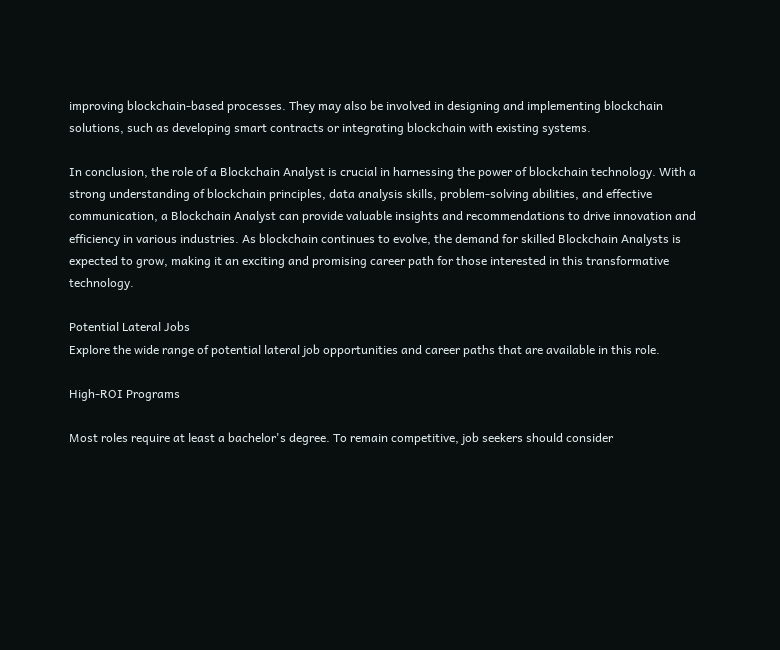improving blockchain-based processes. They may also be involved in designing and implementing blockchain solutions, such as developing smart contracts or integrating blockchain with existing systems.

In conclusion, the role of a Blockchain Analyst is crucial in harnessing the power of blockchain technology. With a strong understanding of blockchain principles, data analysis skills, problem-solving abilities, and effective communication, a Blockchain Analyst can provide valuable insights and recommendations to drive innovation and efficiency in various industries. As blockchain continues to evolve, the demand for skilled Blockchain Analysts is expected to grow, making it an exciting and promising career path for those interested in this transformative technology.

Potential Lateral Jobs
Explore the wide range of potential lateral job opportunities and career paths that are available in this role.

High-ROI Programs

Most roles require at least a bachelor's degree. To remain competitive, job seekers should consider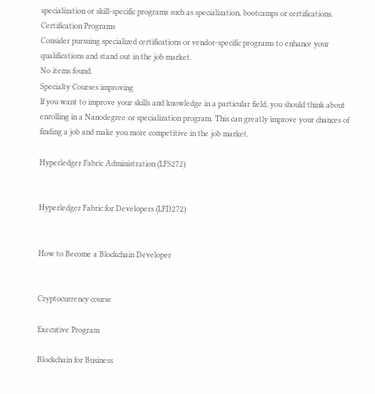specialization or skill-specific programs such as specialization, bootcamps or certifications.
Certification Programs
Consider pursuing specialized certifications or vendor-specific programs to enhance your qualifications and stand out in the job market.
No items found.
Specialty Courses improving
If you want to improve your skills and knowledge in a particular field, you should think about enrolling in a Nanodegree or specialization program. This can greatly improve your chances of finding a job and make you more competitive in the job market.

Hyperledger Fabric Administration (LFS272)


Hyperledger Fabric for Developers (LFD272)


How to Become a Blockchain Developer


Cryptocurrency course

Executive Program

Blockchain for Business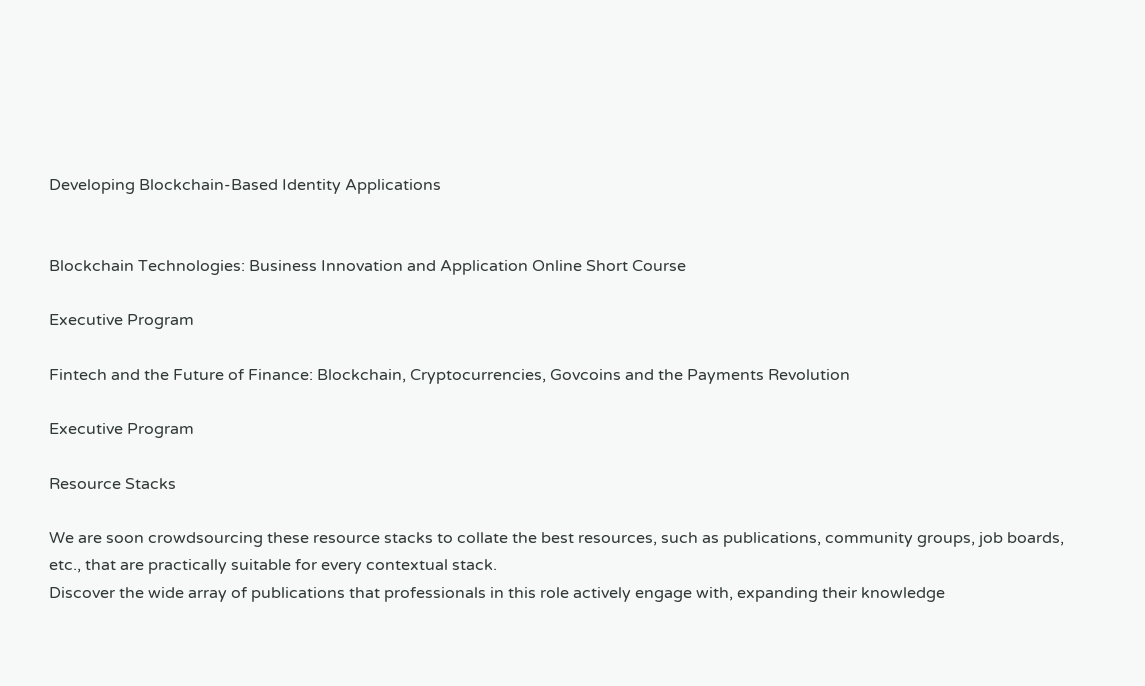Developing Blockchain-Based Identity Applications


Blockchain Technologies: Business Innovation and Application Online Short Course

Executive Program

Fintech and the Future of Finance: Blockchain, Cryptocurrencies, Govcoins and the Payments Revolution

Executive Program

Resource Stacks

We are soon crowdsourcing these resource stacks to collate the best resources, such as publications, community groups, job boards, etc., that are practically suitable for every contextual stack.
Discover the wide array of publications that professionals in this role actively engage with, expanding their knowledge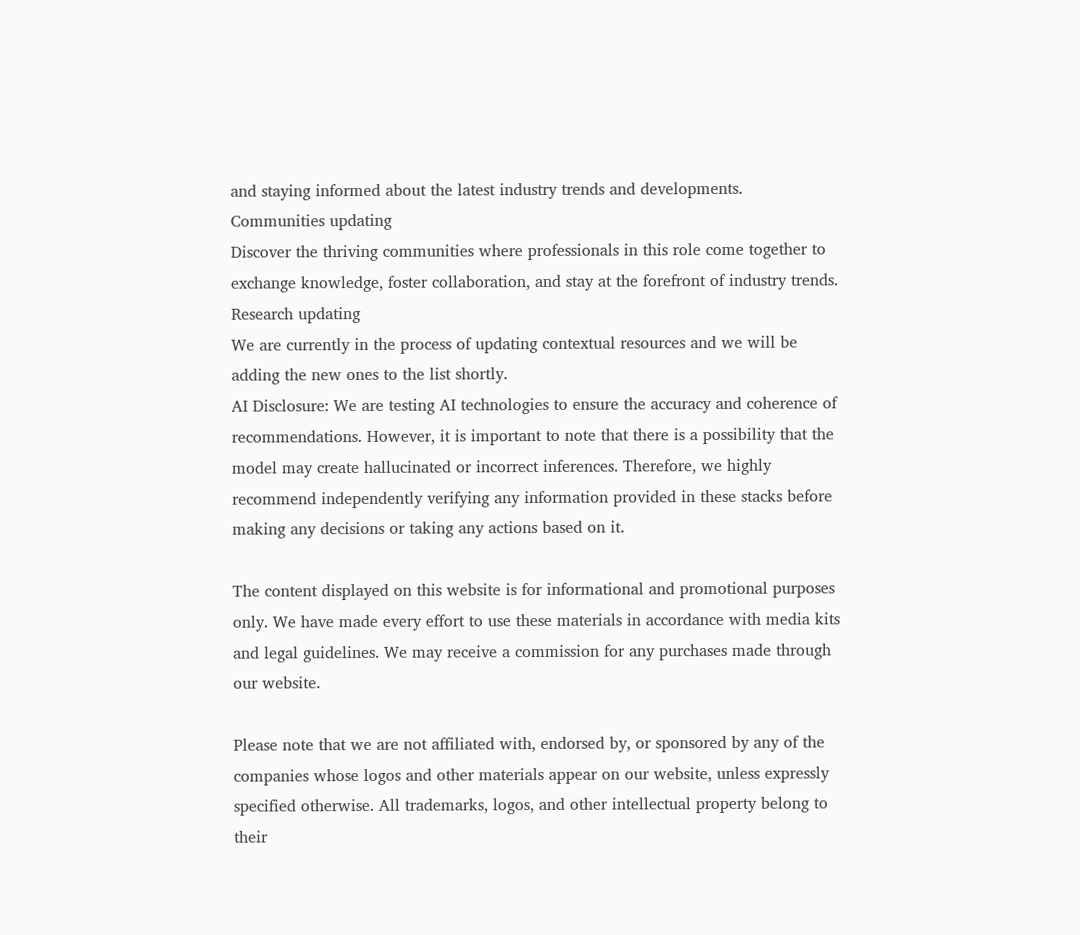and staying informed about the latest industry trends and developments.
Communities updating
Discover the thriving communities where professionals in this role come together to exchange knowledge, foster collaboration, and stay at the forefront of industry trends.
Research updating
We are currently in the process of updating contextual resources and we will be adding the new ones to the list shortly.
AI Disclosure: We are testing AI technologies to ensure the accuracy and coherence of recommendations. However, it is important to note that there is a possibility that the model may create hallucinated or incorrect inferences. Therefore, we highly recommend independently verifying any information provided in these stacks before making any decisions or taking any actions based on it.

The content displayed on this website is for informational and promotional purposes only. We have made every effort to use these materials in accordance with media kits and legal guidelines. We may receive a commission for any purchases made through our website.

Please note that we are not affiliated with, endorsed by, or sponsored by any of the companies whose logos and other materials appear on our website, unless expressly specified otherwise. All trademarks, logos, and other intellectual property belong to their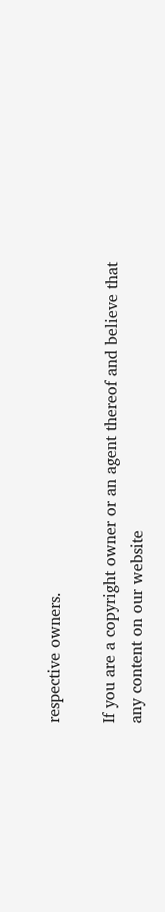respective owners.

If you are a copyright owner or an agent thereof and believe that any content on our website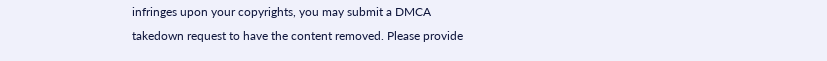infringes upon your copyrights, you may submit a DMCA takedown request to have the content removed. Please provide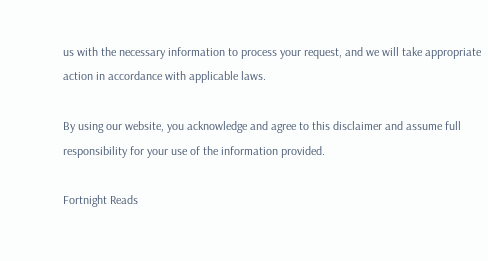us with the necessary information to process your request, and we will take appropriate action in accordance with applicable laws.

By using our website, you acknowledge and agree to this disclaimer and assume full responsibility for your use of the information provided.

Fortnight Reads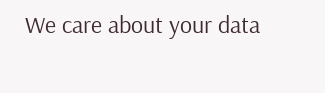We care about your data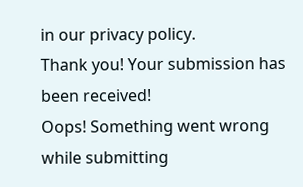in our privacy policy.
Thank you! Your submission has been received!
Oops! Something went wrong while submitting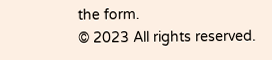the form.
© 2023 All rights reserved.